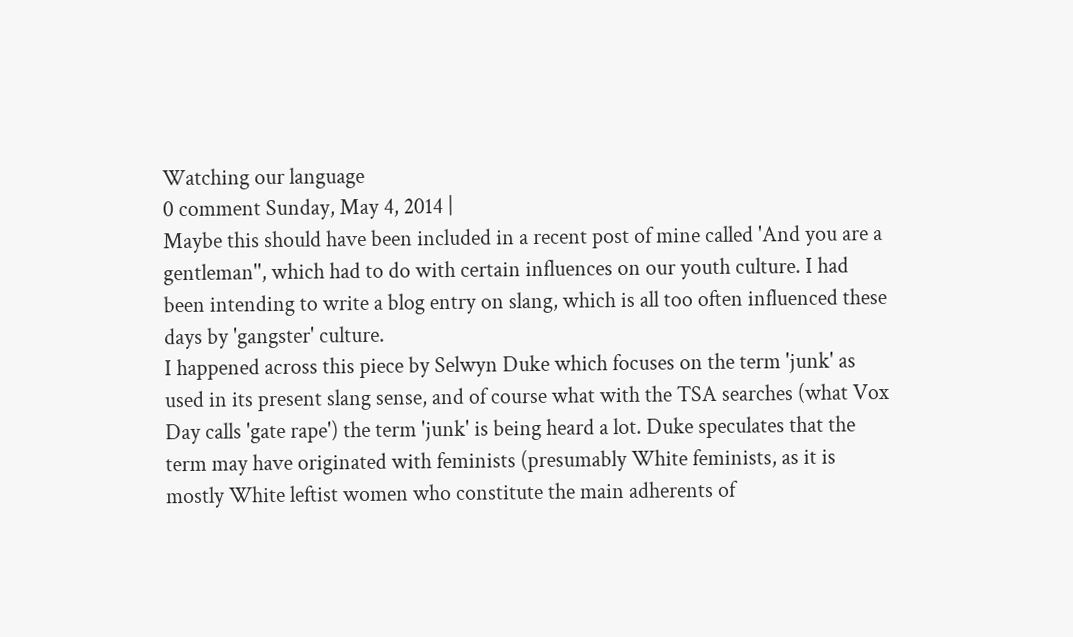Watching our language
0 comment Sunday, May 4, 2014 |
Maybe this should have been included in a recent post of mine called 'And you are a gentleman'', which had to do with certain influences on our youth culture. I had been intending to write a blog entry on slang, which is all too often influenced these days by 'gangster' culture.
I happened across this piece by Selwyn Duke which focuses on the term 'junk' as used in its present slang sense, and of course what with the TSA searches (what Vox Day calls 'gate rape') the term 'junk' is being heard a lot. Duke speculates that the term may have originated with feminists (presumably White feminists, as it is mostly White leftist women who constitute the main adherents of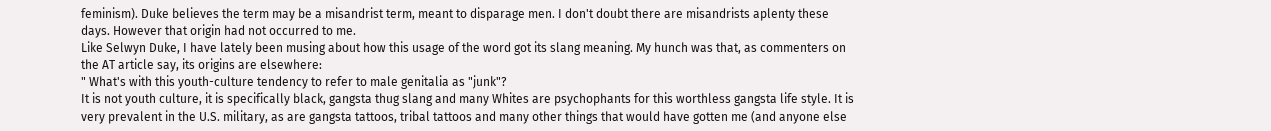feminism). Duke believes the term may be a misandrist term, meant to disparage men. I don't doubt there are misandrists aplenty these days. However that origin had not occurred to me.
Like Selwyn Duke, I have lately been musing about how this usage of the word got its slang meaning. My hunch was that, as commenters on the AT article say, its origins are elsewhere:
" What's with this youth-culture tendency to refer to male genitalia as "junk"?
It is not youth culture, it is specifically black, gangsta thug slang and many Whites are psychophants for this worthless gangsta life style. It is very prevalent in the U.S. military, as are gangsta tattoos, tribal tattoos and many other things that would have gotten me (and anyone else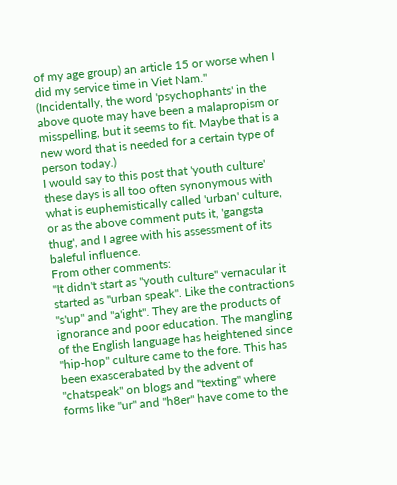of my age group) an article 15 or worse when I did my service time in Viet Nam.''
(Incidentally, the word 'psychophants' in the above quote may have been a malapropism or misspelling, but it seems to fit. Maybe that is a new word that is needed for a certain type of person today.)
I would say to this post that 'youth culture' these days is all too often synonymous with what is euphemistically called 'urban' culture, or as the above comment puts it, 'gangsta thug', and I agree with his assessment of its baleful influence.
From other comments:
''It didn't start as "youth culture" vernacular it started as "urban speak". Like the contractions "s'up" and "a'ight". They are the products of ignorance and poor education. The mangling of the English language has heightened since "hip-hop" culture came to the fore. This has been exascerabated by the advent of "chatspeak" on blogs and "texting" where forms like "ur" and "h8er" have come to the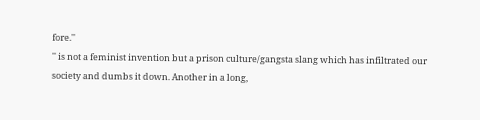fore.''
'' is not a feminist invention but a prison culture/gangsta slang which has infiltrated our society and dumbs it down. Another in a long,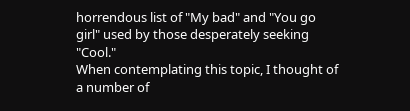horrendous list of "My bad" and "You go girl" used by those desperately seeking "Cool."
When contemplating this topic, I thought of a number of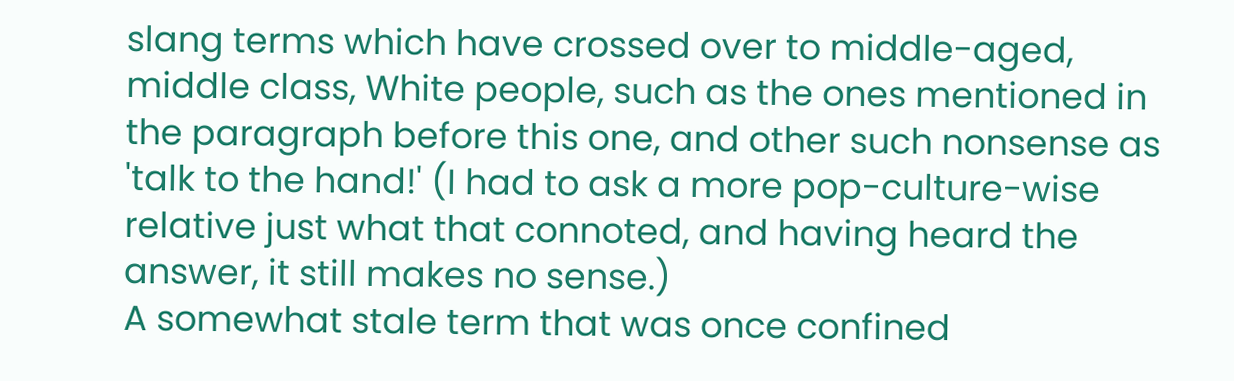slang terms which have crossed over to middle-aged, middle class, White people, such as the ones mentioned in the paragraph before this one, and other such nonsense as 'talk to the hand!' (I had to ask a more pop-culture-wise relative just what that connoted, and having heard the answer, it still makes no sense.)
A somewhat stale term that was once confined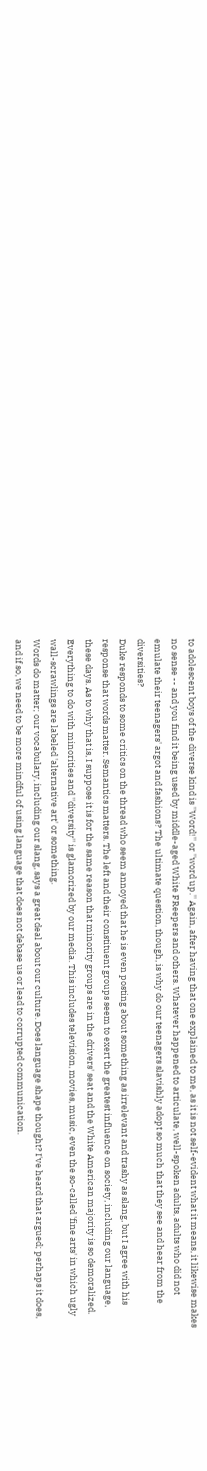to adolescent boys of the diverse kind is ''Word!'' or ''word up.'' Again, after having that one explained to me, as it is not self-evident what it means, it likewise makes no sense -- and you find it being used by middle-aged White FReepers and others. Whatever happened to articulate, well-spoken adults, adults who did not emulate their teenagers' argot and fashions? The ultimate question, though, is why do our teenagers slavishly adopt so much that they see and hear from the diversities?
Duke responds to some critics on the thread who seem annoyed that he is even posting about something as irrelevant and trashy as slang, but I agree with his response that words matter. Semantics matters. The left and their constituent groups seem to exert the greatest influence on society, including our language, these days. As to why that is, I suppose it is for the same reason that minority groups are in the drivers' seat and the White American majority is so demoralized. Everything to do with minorities and ''diversity'' is glamorized by our media. This includes television, movies, music, even the so-called 'fine arts' in which ugly wall-scrawlings are labeled 'alternative art' or something.
Words do matter; our vocabulary, including our slang, says a great deal about our culture. Does language shape thought? I've heard that argued; perhaps it does, and if so, we need to be more mindful of using language that does not debase us or lead to corrupted communication.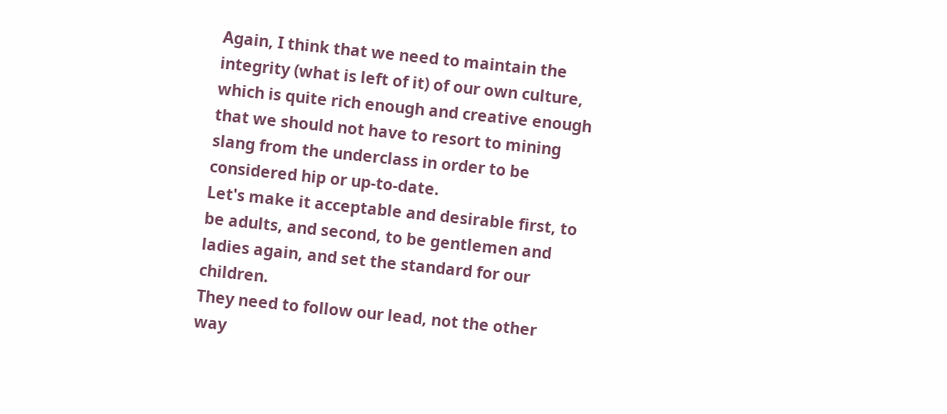Again, I think that we need to maintain the integrity (what is left of it) of our own culture, which is quite rich enough and creative enough that we should not have to resort to mining slang from the underclass in order to be considered hip or up-to-date.
Let's make it acceptable and desirable first, to be adults, and second, to be gentlemen and ladies again, and set the standard for our children.
They need to follow our lead, not the other way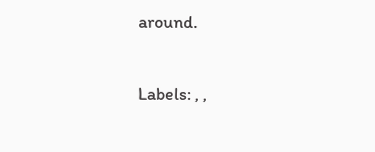around.

Labels: , ,